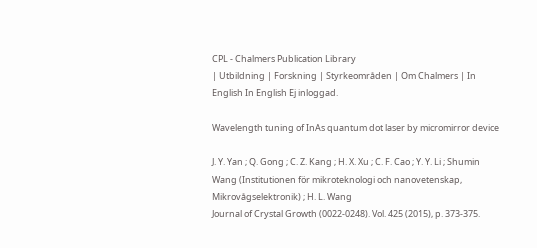CPL - Chalmers Publication Library
| Utbildning | Forskning | Styrkeområden | Om Chalmers | In English In English Ej inloggad.

Wavelength tuning of InAs quantum dot laser by micromirror device

J. Y. Yan ; Q. Gong ; C. Z. Kang ; H. X. Xu ; C. F. Cao ; Y. Y. Li ; Shumin Wang (Institutionen för mikroteknologi och nanovetenskap, Mikrovågselektronik) ; H. L. Wang
Journal of Crystal Growth (0022-0248). Vol. 425 (2015), p. 373-375.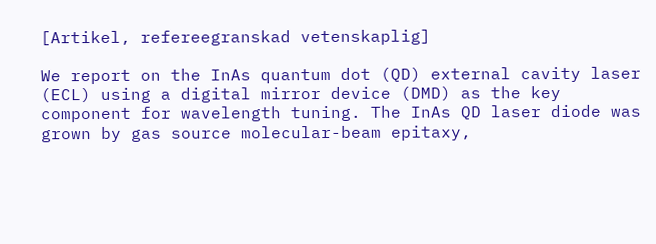[Artikel, refereegranskad vetenskaplig]

We report on the InAs quantum dot (QD) external cavity laser (ECL) using a digital mirror device (DMD) as the key component for wavelength tuning. The InAs QD laser diode was grown by gas source molecular-beam epitaxy,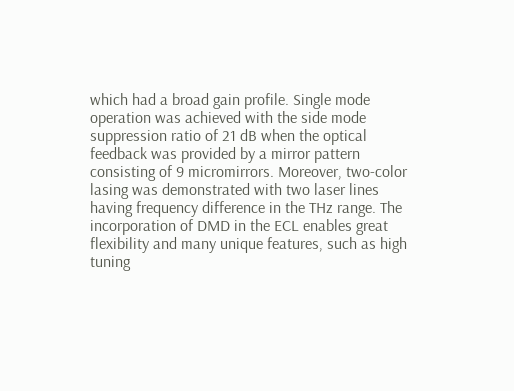which had a broad gain profile. Single mode operation was achieved with the side mode suppression ratio of 21 dB when the optical feedback was provided by a mirror pattern consisting of 9 micromirrors. Moreover, two-color lasing was demonstrated with two laser lines having frequency difference in the THz range. The incorporation of DMD in the ECL enables great flexibility and many unique features, such as high tuning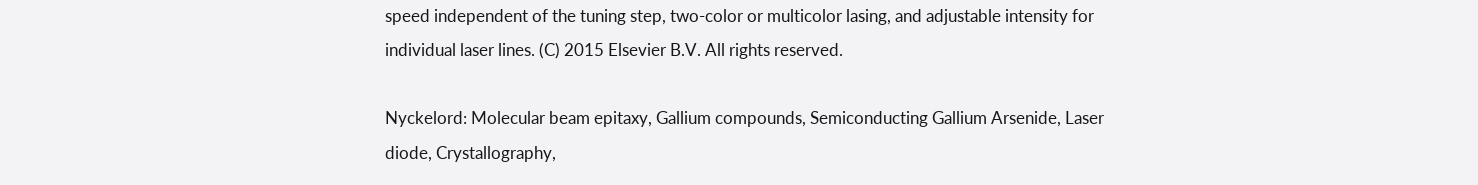speed independent of the tuning step, two-color or multicolor lasing, and adjustable intensity for individual laser lines. (C) 2015 Elsevier B.V. All rights reserved.

Nyckelord: Molecular beam epitaxy, Gallium compounds, Semiconducting Gallium Arsenide, Laser diode, Crystallography,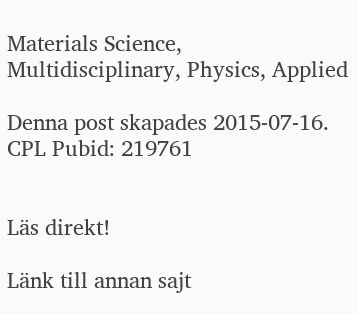Materials Science, Multidisciplinary, Physics, Applied

Denna post skapades 2015-07-16.
CPL Pubid: 219761


Läs direkt!

Länk till annan sajt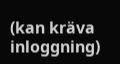(kan kräva inloggning)